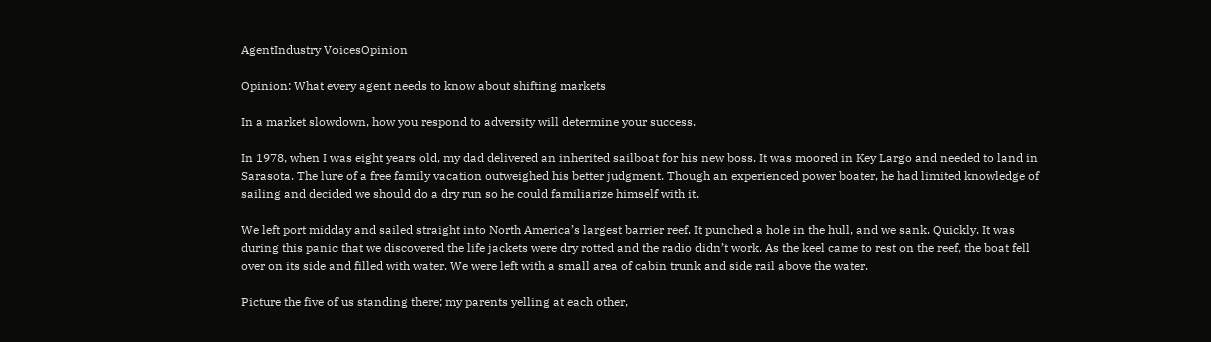AgentIndustry VoicesOpinion

Opinion: What every agent needs to know about shifting markets

In a market slowdown, how you respond to adversity will determine your success.

In 1978, when I was eight years old, my dad delivered an inherited sailboat for his new boss. It was moored in Key Largo and needed to land in Sarasota. The lure of a free family vacation outweighed his better judgment. Though an experienced power boater, he had limited knowledge of sailing and decided we should do a dry run so he could familiarize himself with it.

We left port midday and sailed straight into North America’s largest barrier reef. It punched a hole in the hull, and we sank. Quickly. It was during this panic that we discovered the life jackets were dry rotted and the radio didn’t work. As the keel came to rest on the reef, the boat fell over on its side and filled with water. We were left with a small area of cabin trunk and side rail above the water.

Picture the five of us standing there; my parents yelling at each other,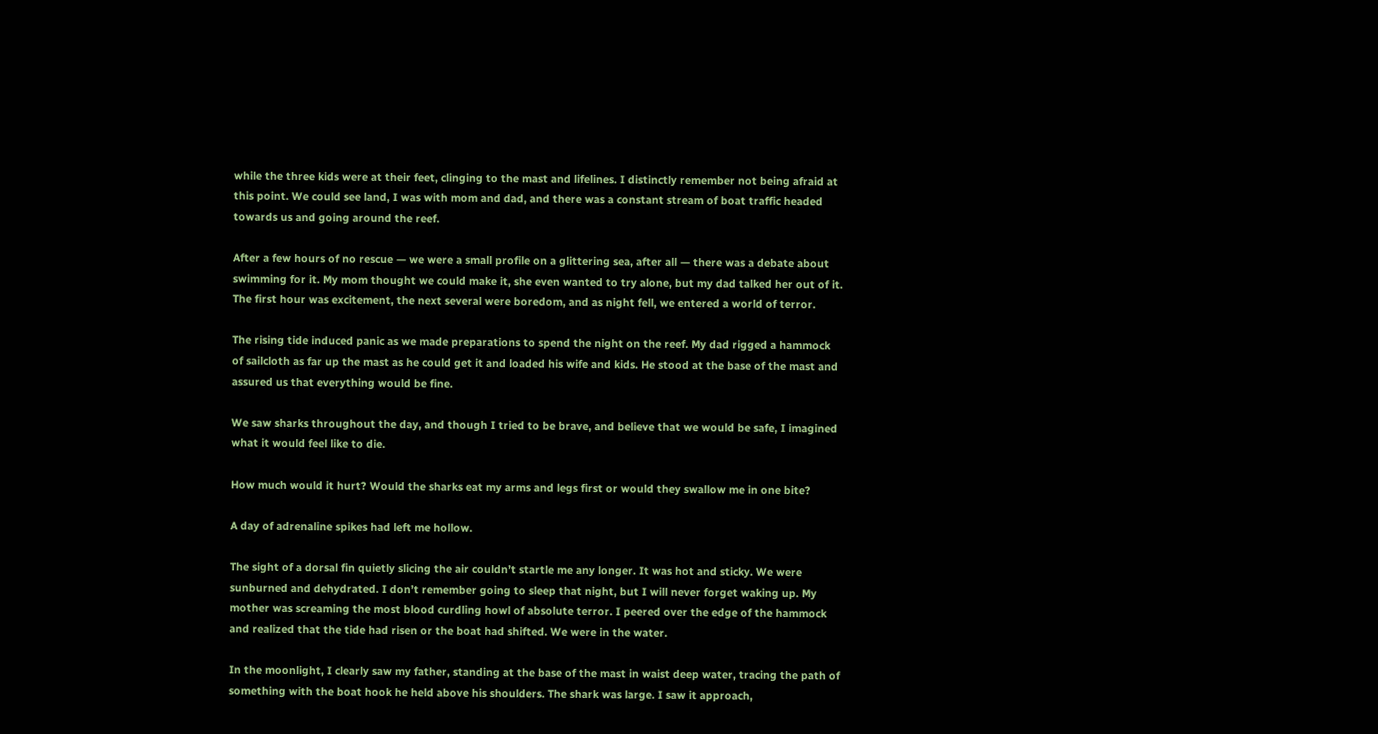while the three kids were at their feet, clinging to the mast and lifelines. I distinctly remember not being afraid at this point. We could see land, I was with mom and dad, and there was a constant stream of boat traffic headed towards us and going around the reef.

After a few hours of no rescue — we were a small profile on a glittering sea, after all — there was a debate about swimming for it. My mom thought we could make it, she even wanted to try alone, but my dad talked her out of it. The first hour was excitement, the next several were boredom, and as night fell, we entered a world of terror.

The rising tide induced panic as we made preparations to spend the night on the reef. My dad rigged a hammock of sailcloth as far up the mast as he could get it and loaded his wife and kids. He stood at the base of the mast and assured us that everything would be fine.

We saw sharks throughout the day, and though I tried to be brave, and believe that we would be safe, I imagined what it would feel like to die.

How much would it hurt? Would the sharks eat my arms and legs first or would they swallow me in one bite?

A day of adrenaline spikes had left me hollow.

The sight of a dorsal fin quietly slicing the air couldn’t startle me any longer. It was hot and sticky. We were sunburned and dehydrated. I don’t remember going to sleep that night, but I will never forget waking up. My mother was screaming the most blood curdling howl of absolute terror. I peered over the edge of the hammock and realized that the tide had risen or the boat had shifted. We were in the water.

In the moonlight, I clearly saw my father, standing at the base of the mast in waist deep water, tracing the path of something with the boat hook he held above his shoulders. The shark was large. I saw it approach,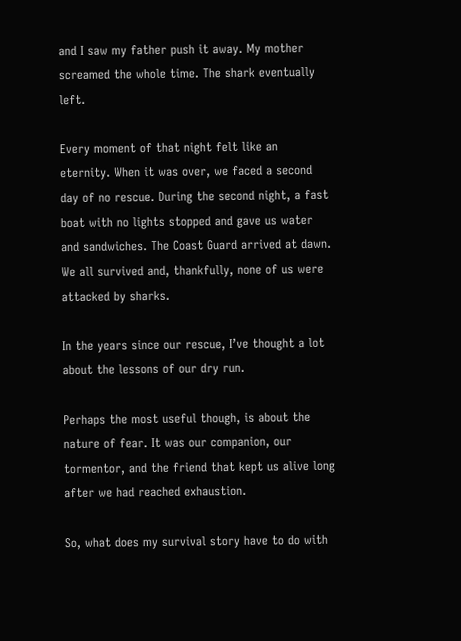and I saw my father push it away. My mother screamed the whole time. The shark eventually left.

Every moment of that night felt like an eternity. When it was over, we faced a second day of no rescue. During the second night, a fast boat with no lights stopped and gave us water and sandwiches. The Coast Guard arrived at dawn. We all survived and, thankfully, none of us were attacked by sharks.

In the years since our rescue, I’ve thought a lot about the lessons of our dry run.

Perhaps the most useful though, is about the nature of fear. It was our companion, our tormentor, and the friend that kept us alive long after we had reached exhaustion.

So, what does my survival story have to do with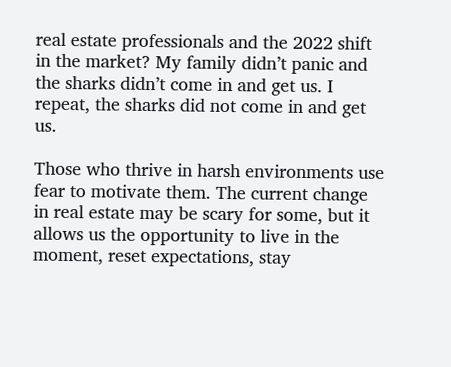real estate professionals and the 2022 shift in the market? My family didn’t panic and the sharks didn’t come in and get us. I repeat, the sharks did not come in and get us.

Those who thrive in harsh environments use fear to motivate them. The current change in real estate may be scary for some, but it allows us the opportunity to live in the moment, reset expectations, stay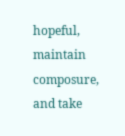hopeful, maintain composure, and take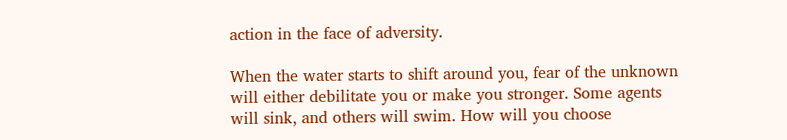action in the face of adversity.

When the water starts to shift around you, fear of the unknown will either debilitate you or make you stronger. Some agents will sink, and others will swim. How will you choose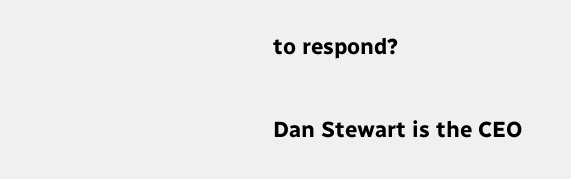to respond?

Dan Stewart is the CEO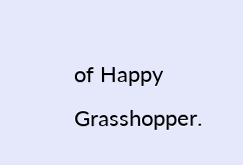of Happy Grasshopper.